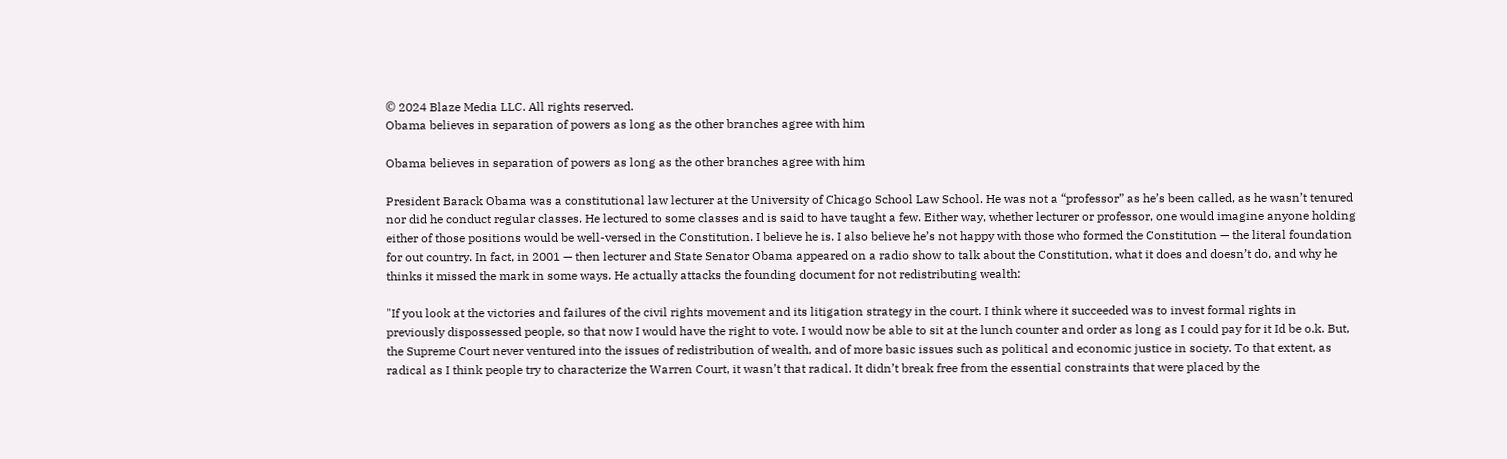© 2024 Blaze Media LLC. All rights reserved.
Obama believes in separation of powers as long as the other branches agree with him

Obama believes in separation of powers as long as the other branches agree with him

President Barack Obama was a constitutional law lecturer at the University of Chicago School Law School. He was not a “professor” as he’s been called, as he wasn’t tenured nor did he conduct regular classes. He lectured to some classes and is said to have taught a few. Either way, whether lecturer or professor, one would imagine anyone holding either of those positions would be well-versed in the Constitution. I believe he is. I also believe he’s not happy with those who formed the Constitution — the literal foundation for out country. In fact, in 2001 — then lecturer and State Senator Obama appeared on a radio show to talk about the Constitution, what it does and doesn’t do, and why he thinks it missed the mark in some ways. He actually attacks the founding document for not redistributing wealth:

"If you look at the victories and failures of the civil rights movement and its litigation strategy in the court. I think where it succeeded was to invest formal rights in previously dispossessed people, so that now I would have the right to vote. I would now be able to sit at the lunch counter and order as long as I could pay for it Id be o.k. But, the Supreme Court never ventured into the issues of redistribution of wealth, and of more basic issues such as political and economic justice in society. To that extent, as radical as I think people try to characterize the Warren Court, it wasn’t that radical. It didn’t break free from the essential constraints that were placed by the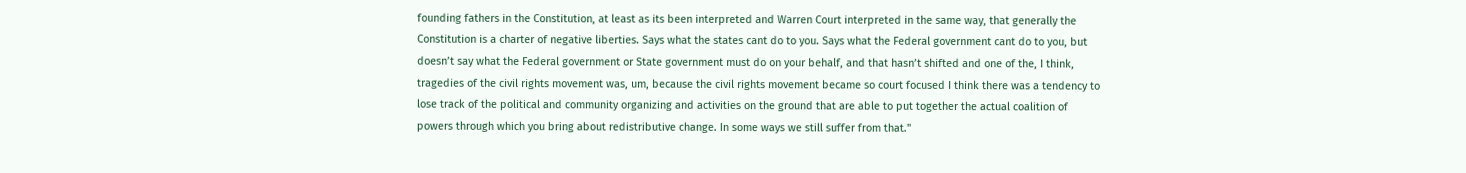founding fathers in the Constitution, at least as its been interpreted and Warren Court interpreted in the same way, that generally the Constitution is a charter of negative liberties. Says what the states cant do to you. Says what the Federal government cant do to you, but doesn’t say what the Federal government or State government must do on your behalf, and that hasn’t shifted and one of the, I think, tragedies of the civil rights movement was, um, because the civil rights movement became so court focused I think there was a tendency to lose track of the political and community organizing and activities on the ground that are able to put together the actual coalition of powers through which you bring about redistributive change. In some ways we still suffer from that."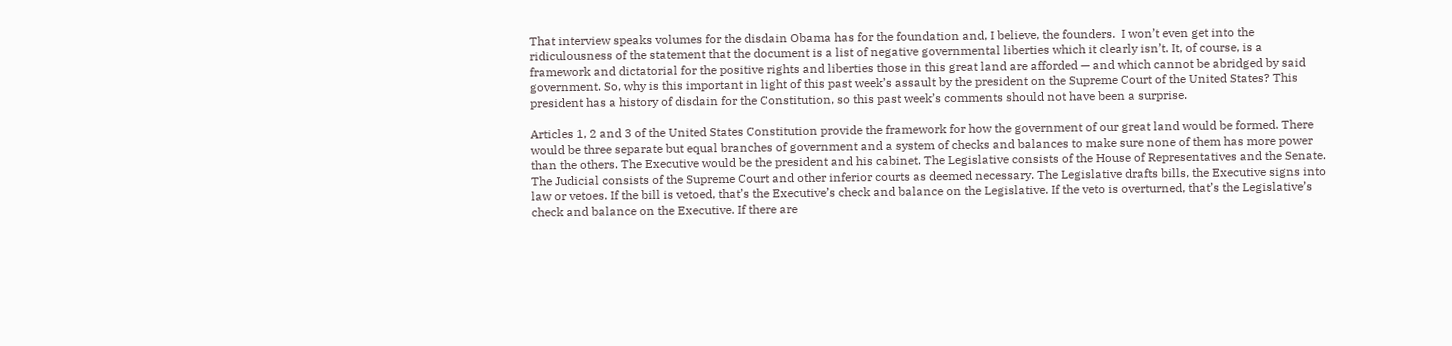That interview speaks volumes for the disdain Obama has for the foundation and, I believe, the founders.  I won’t even get into the ridiculousness of the statement that the document is a list of negative governmental liberties which it clearly isn’t. It, of course, is a framework and dictatorial for the positive rights and liberties those in this great land are afforded — and which cannot be abridged by said government. So, why is this important in light of this past week’s assault by the president on the Supreme Court of the United States? This president has a history of disdain for the Constitution, so this past week’s comments should not have been a surprise.

Articles 1, 2 and 3 of the United States Constitution provide the framework for how the government of our great land would be formed. There would be three separate but equal branches of government and a system of checks and balances to make sure none of them has more power than the others. The Executive would be the president and his cabinet. The Legislative consists of the House of Representatives and the Senate. The Judicial consists of the Supreme Court and other inferior courts as deemed necessary. The Legislative drafts bills, the Executive signs into law or vetoes. If the bill is vetoed, that’s the Executive’s check and balance on the Legislative. If the veto is overturned, that’s the Legislative’s check and balance on the Executive. If there are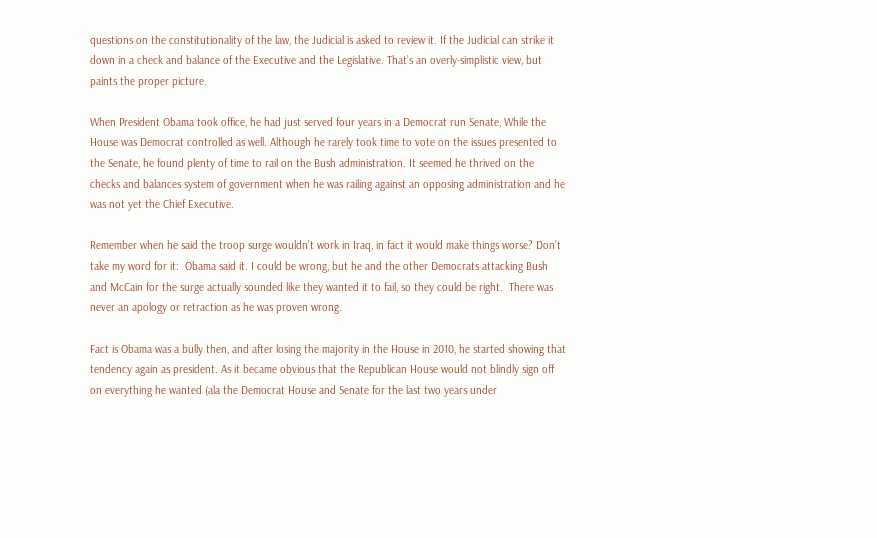questions on the constitutionality of the law, the Judicial is asked to review it. If the Judicial can strike it down in a check and balance of the Executive and the Legislative. That’s an overly-simplistic view, but paints the proper picture.

When President Obama took office, he had just served four years in a Democrat run Senate, While the House was Democrat controlled as well. Although he rarely took time to vote on the issues presented to the Senate, he found plenty of time to rail on the Bush administration. It seemed he thrived on the checks and balances system of government when he was railing against an opposing administration and he was not yet the Chief Executive.

Remember when he said the troop surge wouldn’t work in Iraq, in fact it would make things worse? Don’t take my word for it:  Obama said it. I could be wrong, but he and the other Democrats attacking Bush and McCain for the surge actually sounded like they wanted it to fail, so they could be right.  There was never an apology or retraction as he was proven wrong.

Fact is Obama was a bully then, and after losing the majority in the House in 2010, he started showing that tendency again as president. As it became obvious that the Republican House would not blindly sign off on everything he wanted (ala the Democrat House and Senate for the last two years under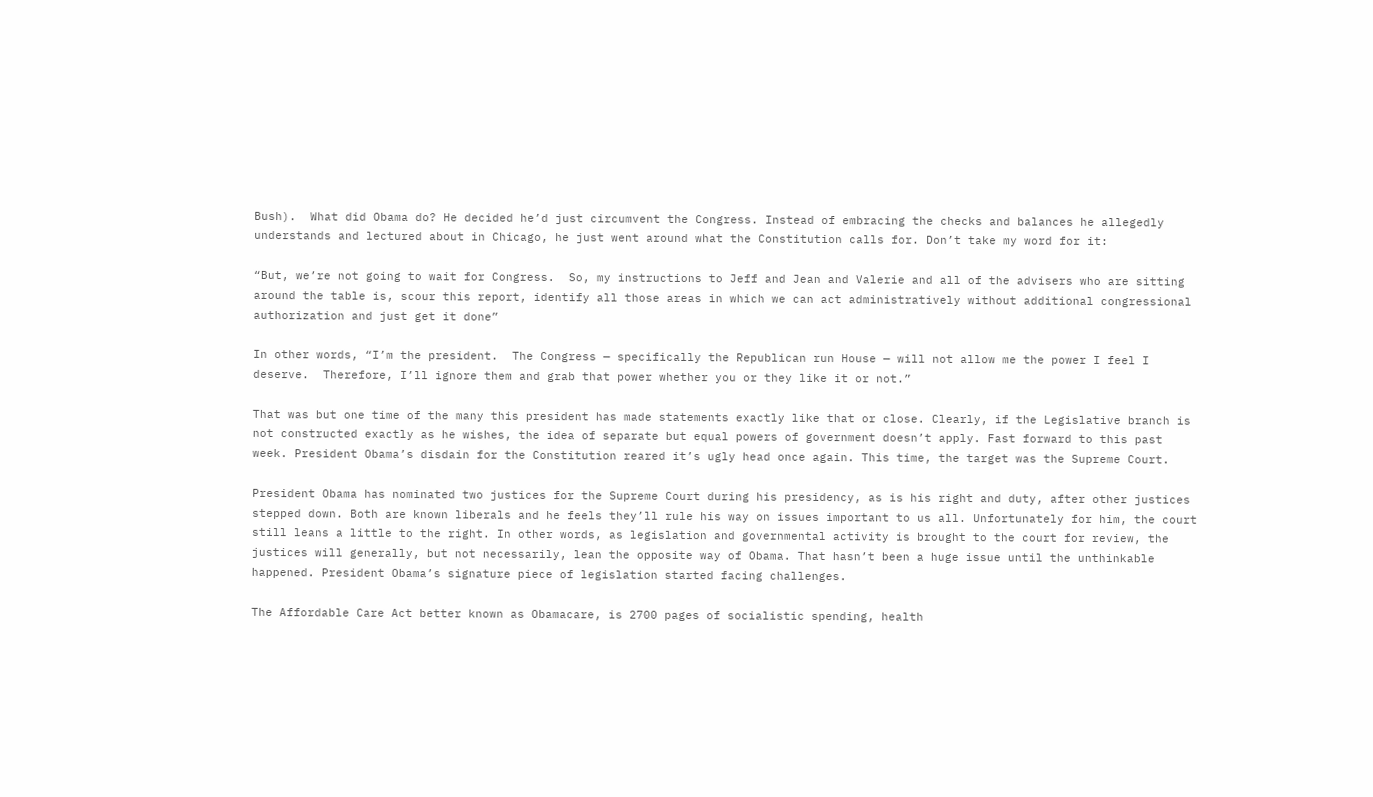Bush).  What did Obama do? He decided he’d just circumvent the Congress. Instead of embracing the checks and balances he allegedly understands and lectured about in Chicago, he just went around what the Constitution calls for. Don’t take my word for it:

“But, we’re not going to wait for Congress.  So, my instructions to Jeff and Jean and Valerie and all of the advisers who are sitting around the table is, scour this report, identify all those areas in which we can act administratively without additional congressional authorization and just get it done”

In other words, “I’m the president.  The Congress — specifically the Republican run House — will not allow me the power I feel I deserve.  Therefore, I’ll ignore them and grab that power whether you or they like it or not.”

That was but one time of the many this president has made statements exactly like that or close. Clearly, if the Legislative branch is not constructed exactly as he wishes, the idea of separate but equal powers of government doesn’t apply. Fast forward to this past week. President Obama’s disdain for the Constitution reared it’s ugly head once again. This time, the target was the Supreme Court.

President Obama has nominated two justices for the Supreme Court during his presidency, as is his right and duty, after other justices stepped down. Both are known liberals and he feels they’ll rule his way on issues important to us all. Unfortunately for him, the court still leans a little to the right. In other words, as legislation and governmental activity is brought to the court for review, the justices will generally, but not necessarily, lean the opposite way of Obama. That hasn’t been a huge issue until the unthinkable happened. President Obama’s signature piece of legislation started facing challenges.

The Affordable Care Act better known as Obamacare, is 2700 pages of socialistic spending, health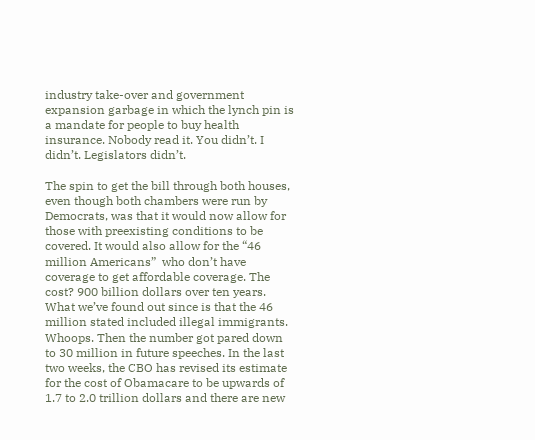industry take-over and government expansion garbage in which the lynch pin is a mandate for people to buy health insurance. Nobody read it. You didn’t. I didn’t. Legislators didn’t.

The spin to get the bill through both houses, even though both chambers were run by Democrats, was that it would now allow for those with preexisting conditions to be covered. It would also allow for the “46 million Americans”  who don’t have coverage to get affordable coverage. The cost? 900 billion dollars over ten years. What we’ve found out since is that the 46 million stated included illegal immigrants. Whoops. Then the number got pared down to 30 million in future speeches. In the last two weeks, the CBO has revised its estimate for the cost of Obamacare to be upwards of 1.7 to 2.0 trillion dollars and there are new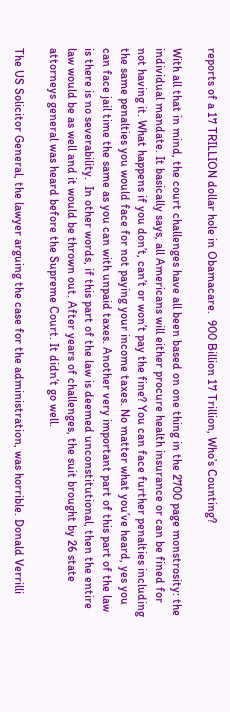reports of a 17 TRILLION dollar hole in Obamacare.  900 Billion 17 Trillion, Who’s Counting?

With all that in mind, the court challenges have all been based on one thing in the 2700 page monstrosity: the individual mandate. It basically says, all Americans will either procure health insurance or can be fined for not having it. What happens if you don’t, can’t or won’t pay the fine? You can face further penalties including the same penalties you would face for not paying your income taxes. No matter what you’ve heard, yes you can face jail time the same as you can with unpaid taxes. Another very important part of this part of the law is there is no severability.  In other words, if this part of the law is deemed unconstitutional, then the entire law would be as well and it would be thrown out. After years of challenges, the suit brought by 26 state attorneys general was heard before the Supreme Court. It didn’t go well.

The US Solicitor General, the lawyer arguing the case for the administration, was horrible. Donald Verrilli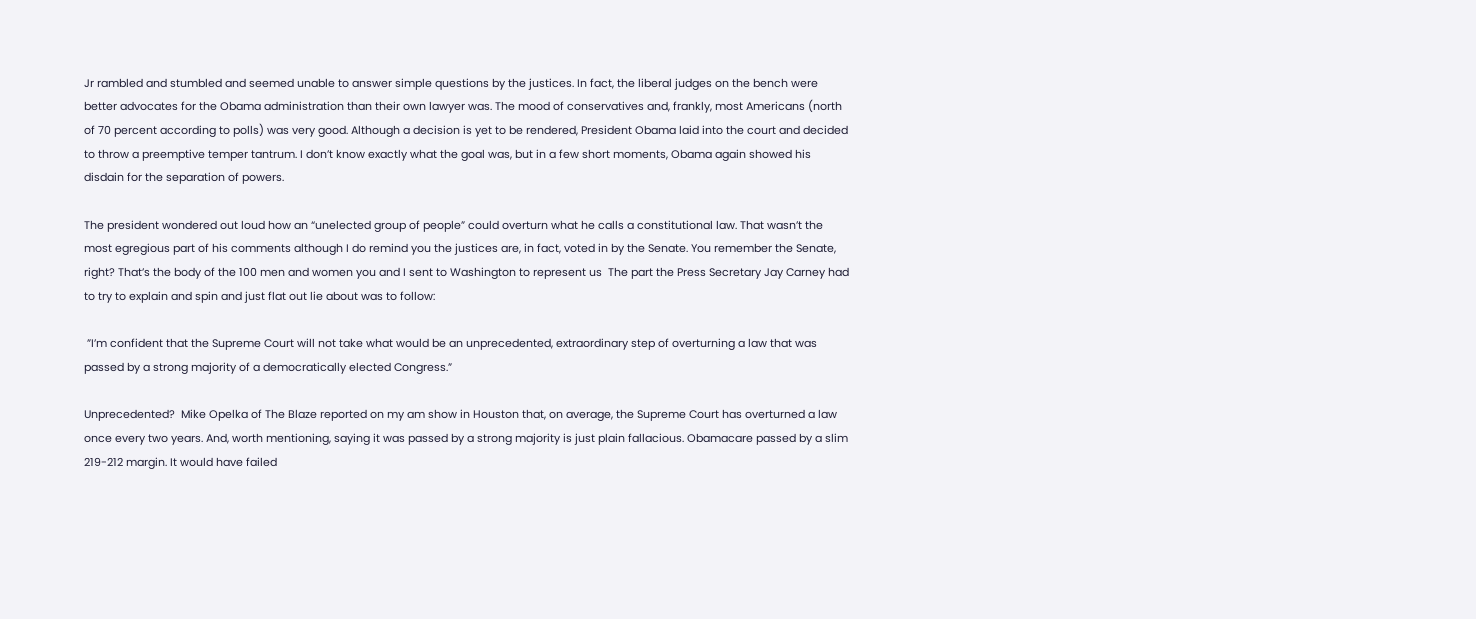Jr rambled and stumbled and seemed unable to answer simple questions by the justices. In fact, the liberal judges on the bench were better advocates for the Obama administration than their own lawyer was. The mood of conservatives and, frankly, most Americans (north of 70 percent according to polls) was very good. Although a decision is yet to be rendered, President Obama laid into the court and decided to throw a preemptive temper tantrum. I don’t know exactly what the goal was, but in a few short moments, Obama again showed his disdain for the separation of powers.

The president wondered out loud how an “unelected group of people” could overturn what he calls a constitutional law. That wasn’t the most egregious part of his comments although I do remind you the justices are, in fact, voted in by the Senate. You remember the Senate, right? That’s the body of the 100 men and women you and I sent to Washington to represent us  The part the Press Secretary Jay Carney had to try to explain and spin and just flat out lie about was to follow:

 ”I’m confident that the Supreme Court will not take what would be an unprecedented, extraordinary step of overturning a law that was passed by a strong majority of a democratically elected Congress.”

Unprecedented?  Mike Opelka of The Blaze reported on my am show in Houston that, on average, the Supreme Court has overturned a law once every two years. And, worth mentioning, saying it was passed by a strong majority is just plain fallacious. Obamacare passed by a slim 219-212 margin. It would have failed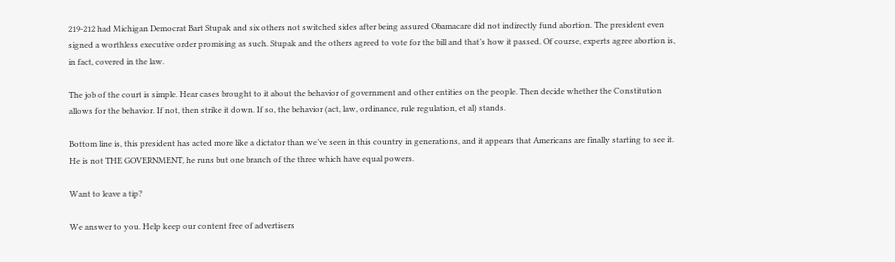219-212 had Michigan Democrat Bart Stupak and six others not switched sides after being assured Obamacare did not indirectly fund abortion. The president even signed a worthless executive order promising as such. Stupak and the others agreed to vote for the bill and that’s how it passed. Of course, experts agree abortion is, in fact, covered in the law.

The job of the court is simple. Hear cases brought to it about the behavior of government and other entities on the people. Then decide whether the Constitution allows for the behavior. If not, then strike it down. If so, the behavior (act, law, ordinance, rule regulation, et al) stands.

Bottom line is, this president has acted more like a dictator than we’ve seen in this country in generations, and it appears that Americans are finally starting to see it. He is not THE GOVERNMENT, he runs but one branch of the three which have equal powers.

Want to leave a tip?

We answer to you. Help keep our content free of advertisers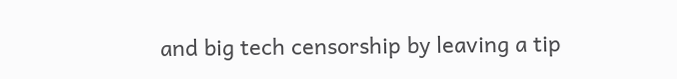and big tech censorship by leaving a tip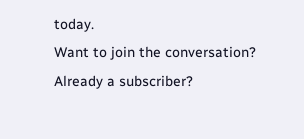today.
Want to join the conversation?
Already a subscriber?